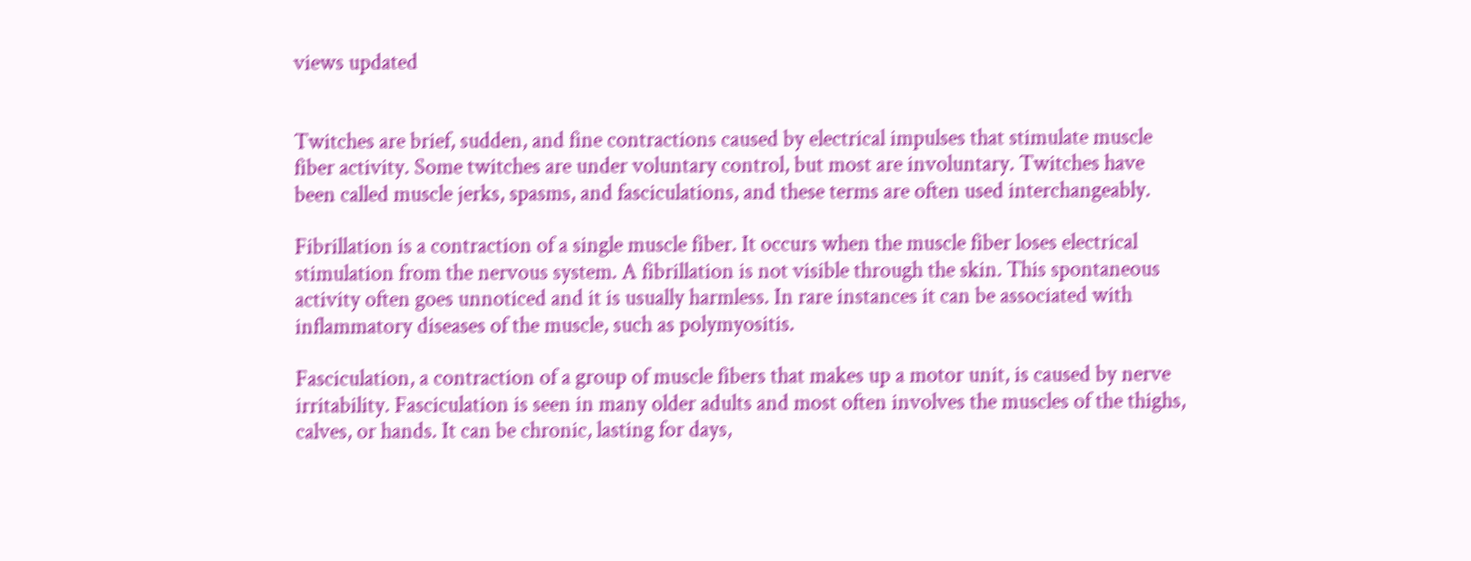views updated


Twitches are brief, sudden, and fine contractions caused by electrical impulses that stimulate muscle fiber activity. Some twitches are under voluntary control, but most are involuntary. Twitches have been called muscle jerks, spasms, and fasciculations, and these terms are often used interchangeably.

Fibrillation is a contraction of a single muscle fiber. It occurs when the muscle fiber loses electrical stimulation from the nervous system. A fibrillation is not visible through the skin. This spontaneous activity often goes unnoticed and it is usually harmless. In rare instances it can be associated with inflammatory diseases of the muscle, such as polymyositis.

Fasciculation, a contraction of a group of muscle fibers that makes up a motor unit, is caused by nerve irritability. Fasciculation is seen in many older adults and most often involves the muscles of the thighs, calves, or hands. It can be chronic, lasting for days,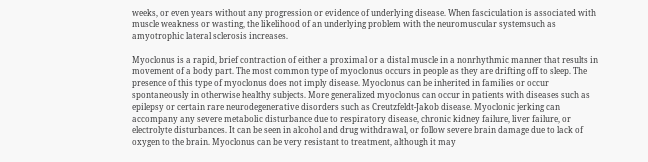weeks, or even years without any progression or evidence of underlying disease. When fasciculation is associated with muscle weakness or wasting, the likelihood of an underlying problem with the neuromuscular systemsuch as amyotrophic lateral sclerosis increases.

Myoclonus is a rapid, brief contraction of either a proximal or a distal muscle in a nonrhythmic manner that results in movement of a body part. The most common type of myoclonus occurs in people as they are drifting off to sleep. The presence of this type of myoclonus does not imply disease. Myoclonus can be inherited in families or occur spontaneously in otherwise healthy subjects. More generalized myoclonus can occur in patients with diseases such as epilepsy or certain rare neurodegenerative disorders such as Creutzfeldt-Jakob disease. Myoclonic jerking can accompany any severe metabolic disturbance due to respiratory disease, chronic kidney failure, liver failure, or electrolyte disturbances. It can be seen in alcohol and drug withdrawal, or follow severe brain damage due to lack of oxygen to the brain. Myoclonus can be very resistant to treatment, although it may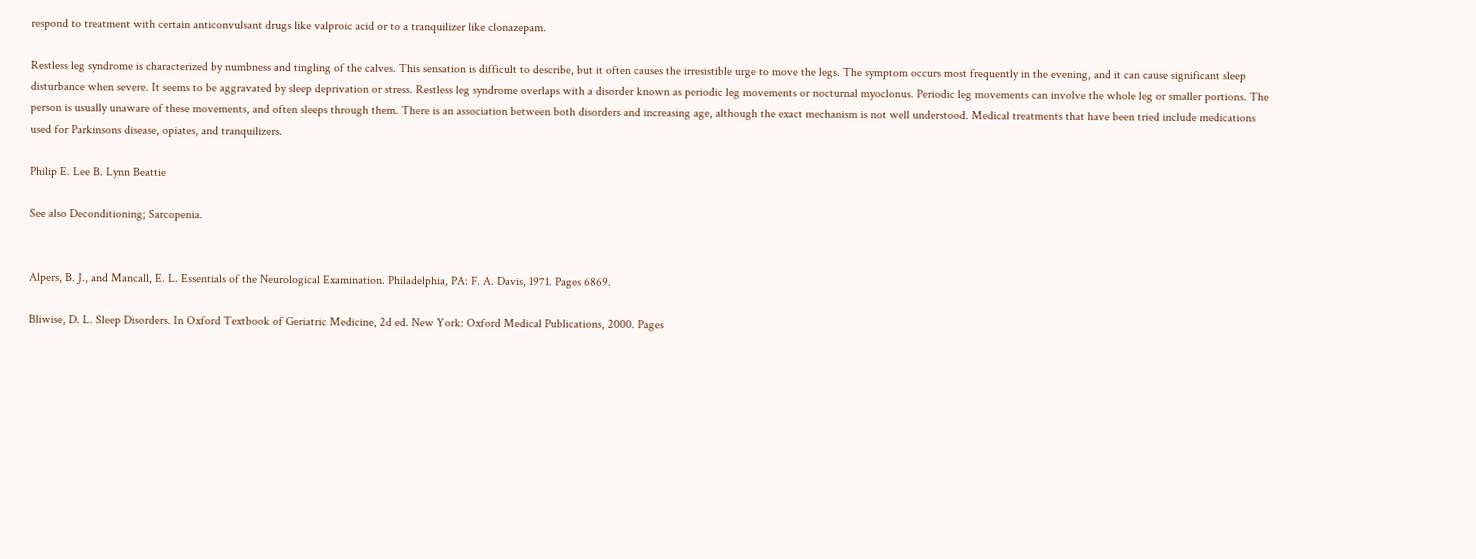respond to treatment with certain anticonvulsant drugs like valproic acid or to a tranquilizer like clonazepam.

Restless leg syndrome is characterized by numbness and tingling of the calves. This sensation is difficult to describe, but it often causes the irresistible urge to move the legs. The symptom occurs most frequently in the evening, and it can cause significant sleep disturbance when severe. It seems to be aggravated by sleep deprivation or stress. Restless leg syndrome overlaps with a disorder known as periodic leg movements or nocturnal myoclonus. Periodic leg movements can involve the whole leg or smaller portions. The person is usually unaware of these movements, and often sleeps through them. There is an association between both disorders and increasing age, although the exact mechanism is not well understood. Medical treatments that have been tried include medications used for Parkinsons disease, opiates, and tranquilizers.

Philip E. Lee B. Lynn Beattie

See also Deconditioning; Sarcopenia.


Alpers, B. J., and Mancall, E. L. Essentials of the Neurological Examination. Philadelphia, PA: F. A. Davis, 1971. Pages 6869.

Bliwise, D. L. Sleep Disorders. In Oxford Textbook of Geriatric Medicine, 2d ed. New York: Oxford Medical Publications, 2000. Pages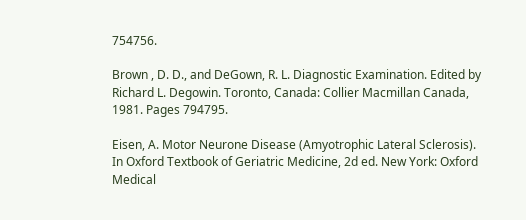754756.

Brown , D. D., and DeGown, R. L. Diagnostic Examination. Edited by Richard L. Degowin. Toronto, Canada: Collier Macmillan Canada, 1981. Pages 794795.

Eisen, A. Motor Neurone Disease (Amyotrophic Lateral Sclerosis). In Oxford Textbook of Geriatric Medicine, 2d ed. New York: Oxford Medical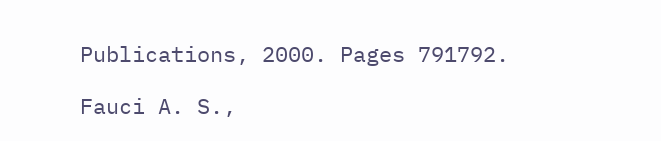Publications, 2000. Pages 791792.

Fauci A. S.,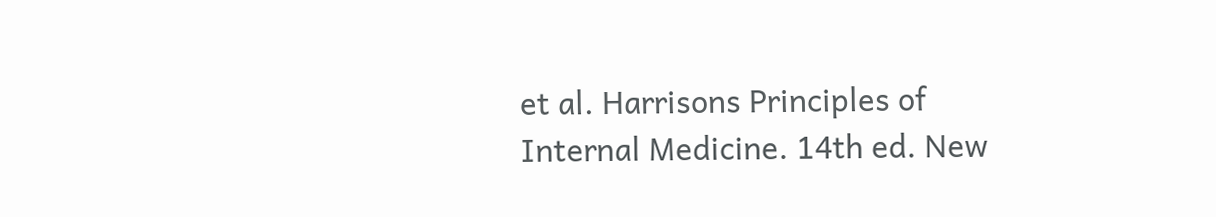et al. Harrisons Principles of Internal Medicine. 14th ed. New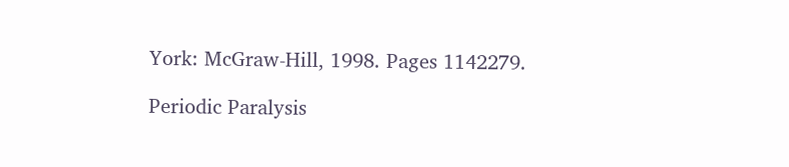York: McGraw-Hill, 1998. Pages 1142279.

Periodic Paralysis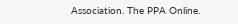Association. The PPA Online.